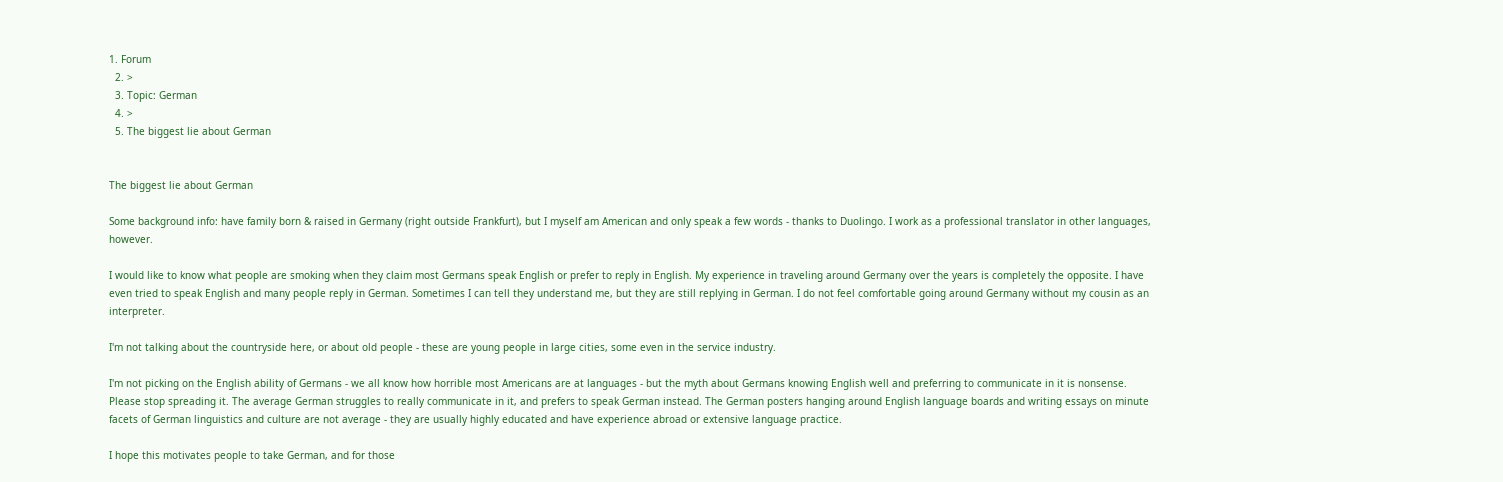1. Forum
  2. >
  3. Topic: German
  4. >
  5. The biggest lie about German


The biggest lie about German

Some background info: have family born & raised in Germany (right outside Frankfurt), but I myself am American and only speak a few words - thanks to Duolingo. I work as a professional translator in other languages, however.

I would like to know what people are smoking when they claim most Germans speak English or prefer to reply in English. My experience in traveling around Germany over the years is completely the opposite. I have even tried to speak English and many people reply in German. Sometimes I can tell they understand me, but they are still replying in German. I do not feel comfortable going around Germany without my cousin as an interpreter.

I'm not talking about the countryside here, or about old people - these are young people in large cities, some even in the service industry.

I'm not picking on the English ability of Germans - we all know how horrible most Americans are at languages - but the myth about Germans knowing English well and preferring to communicate in it is nonsense. Please stop spreading it. The average German struggles to really communicate in it, and prefers to speak German instead. The German posters hanging around English language boards and writing essays on minute facets of German linguistics and culture are not average - they are usually highly educated and have experience abroad or extensive language practice.

I hope this motivates people to take German, and for those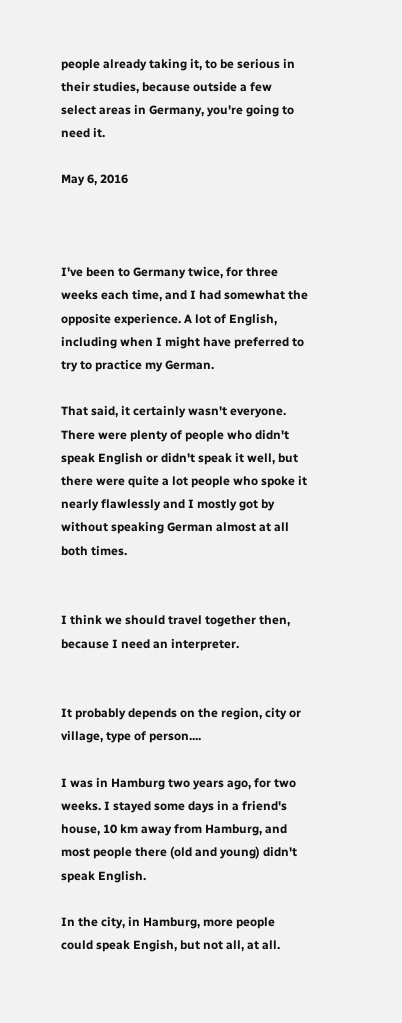people already taking it, to be serious in their studies, because outside a few select areas in Germany, you're going to need it.

May 6, 2016



I've been to Germany twice, for three weeks each time, and I had somewhat the opposite experience. A lot of English, including when I might have preferred to try to practice my German.

That said, it certainly wasn't everyone. There were plenty of people who didn't speak English or didn't speak it well, but there were quite a lot people who spoke it nearly flawlessly and I mostly got by without speaking German almost at all both times.


I think we should travel together then, because I need an interpreter.


It probably depends on the region, city or village, type of person....

I was in Hamburg two years ago, for two weeks. I stayed some days in a friend's house, 10 km away from Hamburg, and most people there (old and young) didn't speak English.

In the city, in Hamburg, more people could speak Engish, but not all, at all.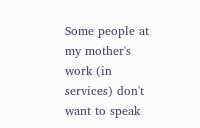Some people at my mother's work (in services) don't want to speak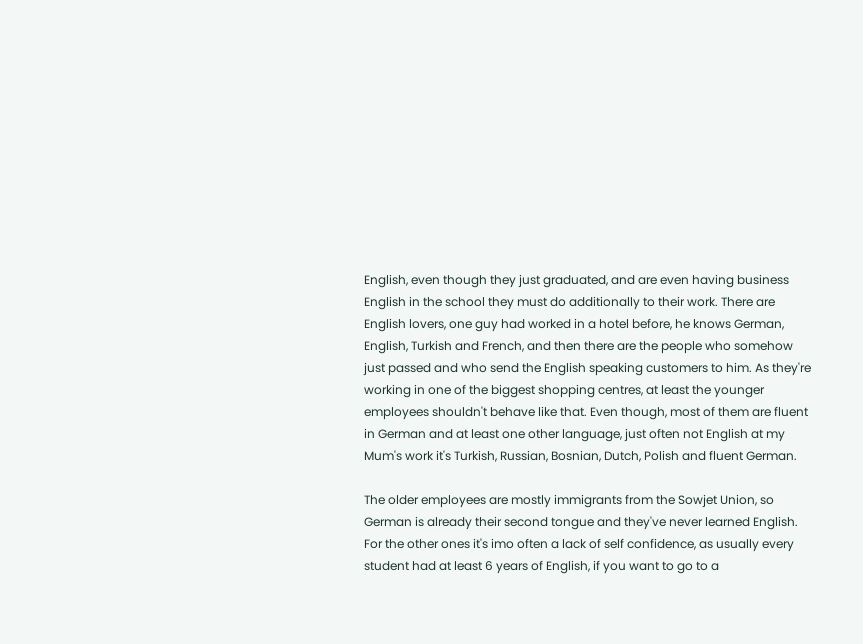English, even though they just graduated, and are even having business English in the school they must do additionally to their work. There are English lovers, one guy had worked in a hotel before, he knows German, English, Turkish and French, and then there are the people who somehow just passed and who send the English speaking customers to him. As they're working in one of the biggest shopping centres, at least the younger employees shouldn't behave like that. Even though, most of them are fluent in German and at least one other language, just often not English at my Mum's work it's Turkish, Russian, Bosnian, Dutch, Polish and fluent German.

The older employees are mostly immigrants from the Sowjet Union, so German is already their second tongue and they've never learned English. For the other ones it's imo often a lack of self confidence, as usually every student had at least 6 years of English, if you want to go to a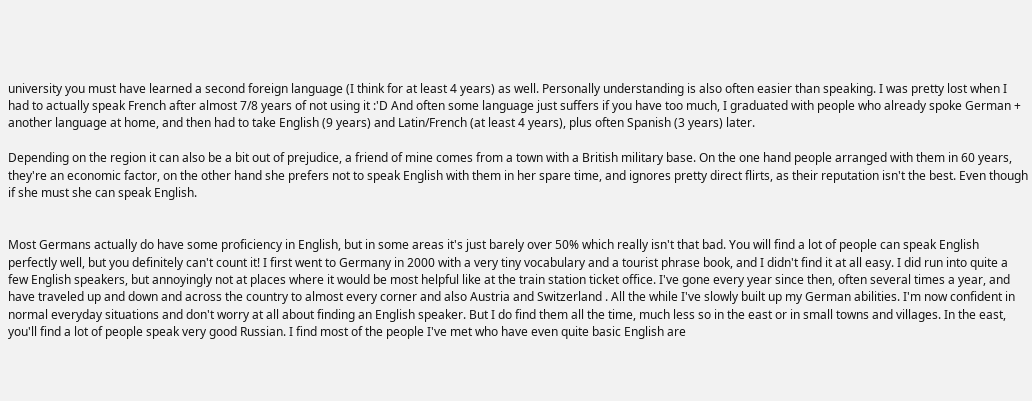university you must have learned a second foreign language (I think for at least 4 years) as well. Personally understanding is also often easier than speaking. I was pretty lost when I had to actually speak French after almost 7/8 years of not using it :'D And often some language just suffers if you have too much, I graduated with people who already spoke German + another language at home, and then had to take English (9 years) and Latin/French (at least 4 years), plus often Spanish (3 years) later.

Depending on the region it can also be a bit out of prejudice, a friend of mine comes from a town with a British military base. On the one hand people arranged with them in 60 years, they're an economic factor, on the other hand she prefers not to speak English with them in her spare time, and ignores pretty direct flirts, as their reputation isn't the best. Even though if she must she can speak English.


Most Germans actually do have some proficiency in English, but in some areas it's just barely over 50% which really isn't that bad. You will find a lot of people can speak English perfectly well, but you definitely can't count it! I first went to Germany in 2000 with a very tiny vocabulary and a tourist phrase book, and I didn't find it at all easy. I did run into quite a few English speakers, but annoyingly not at places where it would be most helpful like at the train station ticket office. I've gone every year since then, often several times a year, and have traveled up and down and across the country to almost every corner and also Austria and Switzerland . All the while I've slowly built up my German abilities. I'm now confident in normal everyday situations and don't worry at all about finding an English speaker. But I do find them all the time, much less so in the east or in small towns and villages. In the east, you'll find a lot of people speak very good Russian. I find most of the people I've met who have even quite basic English are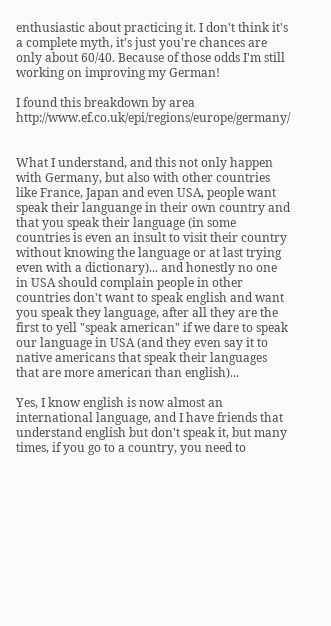enthusiastic about practicing it. I don't think it's a complete myth, it's just you're chances are only about 60/40. Because of those odds I'm still working on improving my German!

I found this breakdown by area http://www.ef.co.uk/epi/regions/europe/germany/


What I understand, and this not only happen with Germany, but also with other countries like France, Japan and even USA, people want speak their languange in their own country and that you speak their language (in some countries is even an insult to visit their country without knowing the language or at last trying even with a dictionary)... and honestly no one in USA should complain people in other countries don't want to speak english and want you speak they language, after all they are the first to yell "speak american" if we dare to speak our language in USA (and they even say it to native americans that speak their languages that are more american than english)...

Yes, I know english is now almost an international language, and I have friends that understand english but don't speak it, but many times, if you go to a country, you need to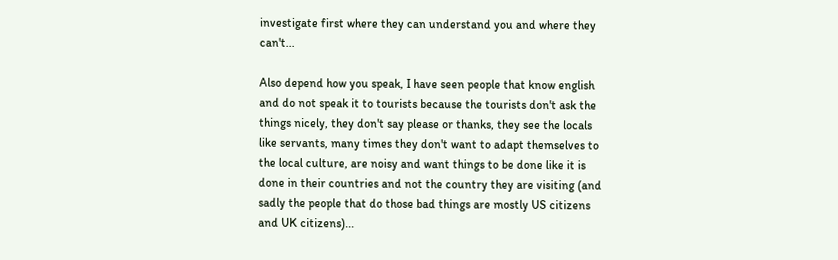investigate first where they can understand you and where they can't...

Also depend how you speak, I have seen people that know english and do not speak it to tourists because the tourists don't ask the things nicely, they don't say please or thanks, they see the locals like servants, many times they don't want to adapt themselves to the local culture, are noisy and want things to be done like it is done in their countries and not the country they are visiting (and sadly the people that do those bad things are mostly US citizens and UK citizens)...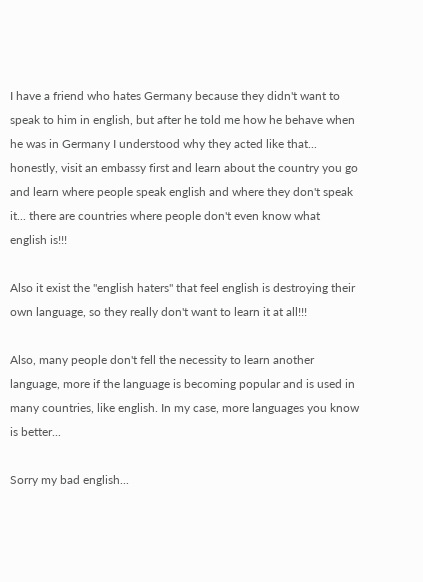I have a friend who hates Germany because they didn't want to speak to him in english, but after he told me how he behave when he was in Germany I understood why they acted like that... honestly, visit an embassy first and learn about the country you go and learn where people speak english and where they don't speak it... there are countries where people don't even know what english is!!!

Also it exist the "english haters" that feel english is destroying their own language, so they really don't want to learn it at all!!!

Also, many people don't fell the necessity to learn another language, more if the language is becoming popular and is used in many countries, like english. In my case, more languages you know is better...

Sorry my bad english...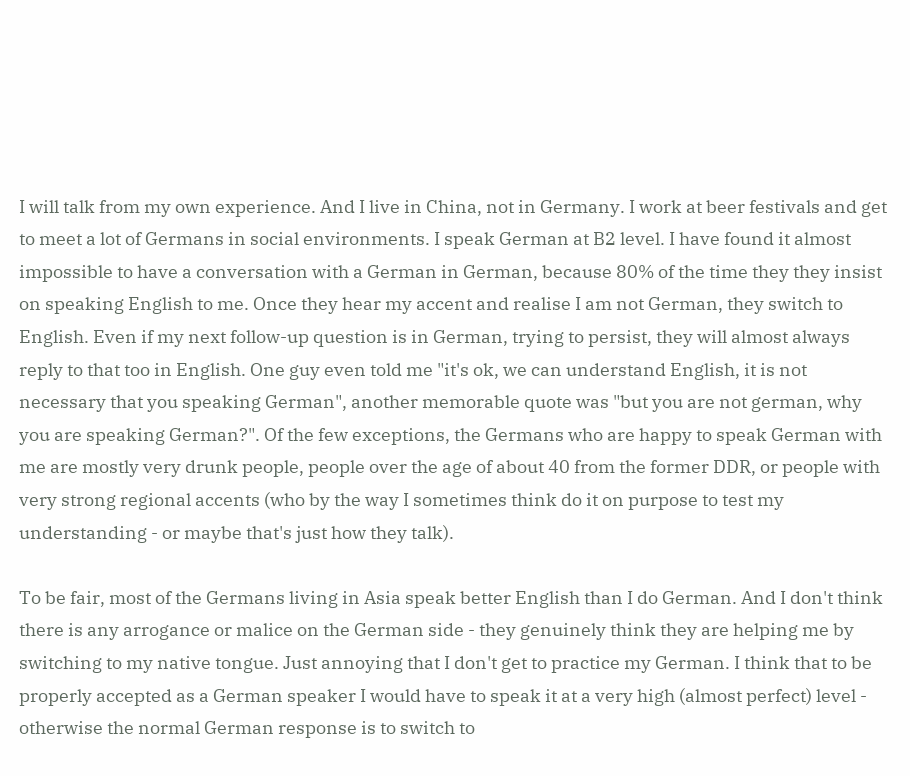I will talk from my own experience. And I live in China, not in Germany. I work at beer festivals and get to meet a lot of Germans in social environments. I speak German at B2 level. I have found it almost impossible to have a conversation with a German in German, because 80% of the time they they insist on speaking English to me. Once they hear my accent and realise I am not German, they switch to English. Even if my next follow-up question is in German, trying to persist, they will almost always reply to that too in English. One guy even told me "it's ok, we can understand English, it is not necessary that you speaking German", another memorable quote was "but you are not german, why you are speaking German?". Of the few exceptions, the Germans who are happy to speak German with me are mostly very drunk people, people over the age of about 40 from the former DDR, or people with very strong regional accents (who by the way I sometimes think do it on purpose to test my understanding - or maybe that's just how they talk).

To be fair, most of the Germans living in Asia speak better English than I do German. And I don't think there is any arrogance or malice on the German side - they genuinely think they are helping me by switching to my native tongue. Just annoying that I don't get to practice my German. I think that to be properly accepted as a German speaker I would have to speak it at a very high (almost perfect) level - otherwise the normal German response is to switch to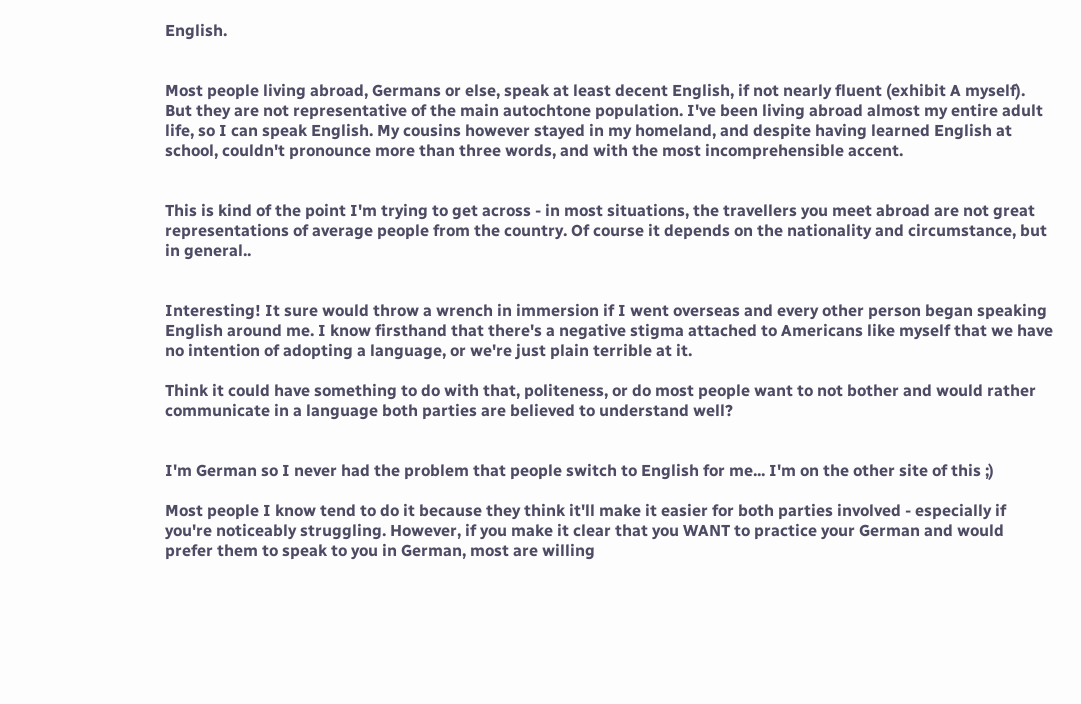English.


Most people living abroad, Germans or else, speak at least decent English, if not nearly fluent (exhibit A myself). But they are not representative of the main autochtone population. I've been living abroad almost my entire adult life, so I can speak English. My cousins however stayed in my homeland, and despite having learned English at school, couldn't pronounce more than three words, and with the most incomprehensible accent.


This is kind of the point I'm trying to get across - in most situations, the travellers you meet abroad are not great representations of average people from the country. Of course it depends on the nationality and circumstance, but in general..


Interesting! It sure would throw a wrench in immersion if I went overseas and every other person began speaking English around me. I know firsthand that there's a negative stigma attached to Americans like myself that we have no intention of adopting a language, or we're just plain terrible at it.

Think it could have something to do with that, politeness, or do most people want to not bother and would rather communicate in a language both parties are believed to understand well?


I'm German so I never had the problem that people switch to English for me... I'm on the other site of this ;)

Most people I know tend to do it because they think it'll make it easier for both parties involved - especially if you're noticeably struggling. However, if you make it clear that you WANT to practice your German and would prefer them to speak to you in German, most are willing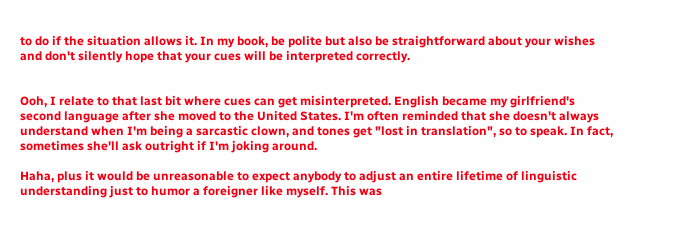to do if the situation allows it. In my book, be polite but also be straightforward about your wishes and don't silently hope that your cues will be interpreted correctly.


Ooh, I relate to that last bit where cues can get misinterpreted. English became my girlfriend's second language after she moved to the United States. I'm often reminded that she doesn't always understand when I'm being a sarcastic clown, and tones get "lost in translation", so to speak. In fact, sometimes she'll ask outright if I'm joking around.

Haha, plus it would be unreasonable to expect anybody to adjust an entire lifetime of linguistic understanding just to humor a foreigner like myself. This was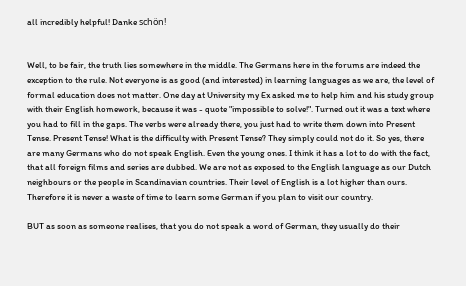all incredibly helpful! Danke schön!


Well, to be fair, the truth lies somewhere in the middle. The Germans here in the forums are indeed the exception to the rule. Not everyone is as good (and interested) in learning languages as we are, the level of formal education does not matter. One day at University my Ex asked me to help him and his study group with their English homework, because it was - quote "impossible to solve!". Turned out it was a text where you had to fill in the gaps. The verbs were already there, you just had to write them down into Present Tense. Present Tense! What is the difficulty with Present Tense? They simply could not do it. So yes, there are many Germans who do not speak English. Even the young ones. I think it has a lot to do with the fact, that all foreign films and series are dubbed. We are not as exposed to the English language as our Dutch neighbours or the people in Scandinavian countries. Their level of English is a lot higher than ours. Therefore it is never a waste of time to learn some German if you plan to visit our country.

BUT as soon as someone realises, that you do not speak a word of German, they usually do their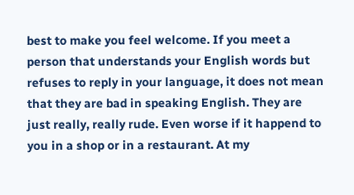best to make you feel welcome. If you meet a person that understands your English words but refuses to reply in your language, it does not mean that they are bad in speaking English. They are just really, really rude. Even worse if it happend to you in a shop or in a restaurant. At my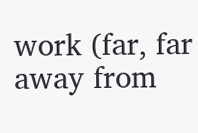work (far, far away from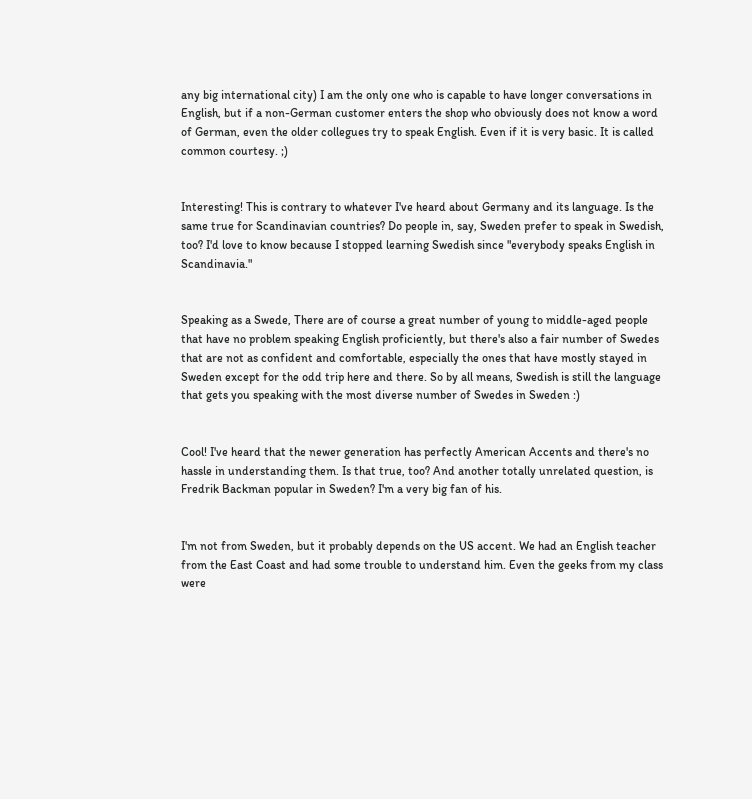any big international city) I am the only one who is capable to have longer conversations in English, but if a non-German customer enters the shop who obviously does not know a word of German, even the older collegues try to speak English. Even if it is very basic. It is called common courtesy. ;)


Interesting! This is contrary to whatever I've heard about Germany and its language. Is the same true for Scandinavian countries? Do people in, say, Sweden prefer to speak in Swedish, too? I'd love to know because I stopped learning Swedish since "everybody speaks English in Scandinavia."


Speaking as a Swede, There are of course a great number of young to middle-aged people that have no problem speaking English proficiently, but there's also a fair number of Swedes that are not as confident and comfortable, especially the ones that have mostly stayed in Sweden except for the odd trip here and there. So by all means, Swedish is still the language that gets you speaking with the most diverse number of Swedes in Sweden :)


Cool! I've heard that the newer generation has perfectly American Accents and there's no hassle in understanding them. Is that true, too? And another totally unrelated question, is Fredrik Backman popular in Sweden? I'm a very big fan of his.


I'm not from Sweden, but it probably depends on the US accent. We had an English teacher from the East Coast and had some trouble to understand him. Even the geeks from my class were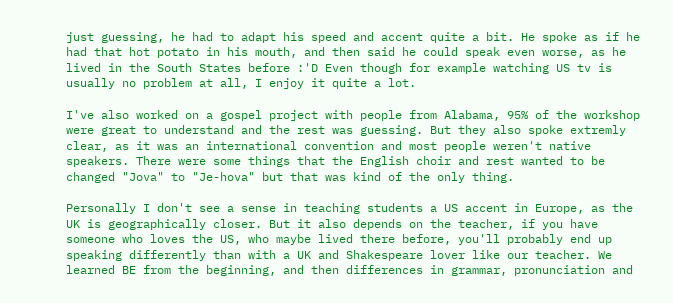just guessing, he had to adapt his speed and accent quite a bit. He spoke as if he had that hot potato in his mouth, and then said he could speak even worse, as he lived in the South States before :'D Even though for example watching US tv is usually no problem at all, I enjoy it quite a lot.

I've also worked on a gospel project with people from Alabama, 95% of the workshop were great to understand and the rest was guessing. But they also spoke extremly clear, as it was an international convention and most people weren't native speakers. There were some things that the English choir and rest wanted to be changed "Jova" to "Je-hova" but that was kind of the only thing.

Personally I don't see a sense in teaching students a US accent in Europe, as the UK is geographically closer. But it also depends on the teacher, if you have someone who loves the US, who maybe lived there before, you'll probably end up speaking differently than with a UK and Shakespeare lover like our teacher. We learned BE from the beginning, and then differences in grammar, pronunciation and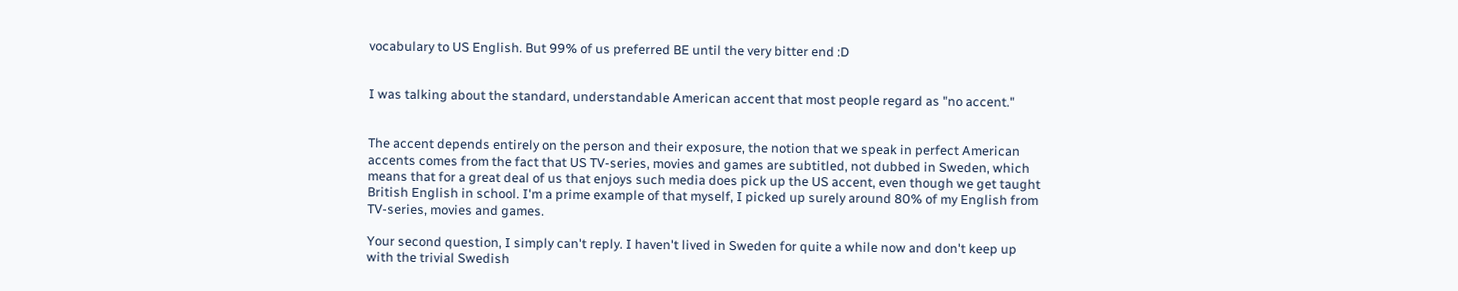vocabulary to US English. But 99% of us preferred BE until the very bitter end :D


I was talking about the standard, understandable American accent that most people regard as "no accent."


The accent depends entirely on the person and their exposure, the notion that we speak in perfect American accents comes from the fact that US TV-series, movies and games are subtitled, not dubbed in Sweden, which means that for a great deal of us that enjoys such media does pick up the US accent, even though we get taught British English in school. I'm a prime example of that myself, I picked up surely around 80% of my English from TV-series, movies and games.

Your second question, I simply can't reply. I haven't lived in Sweden for quite a while now and don't keep up with the trivial Swedish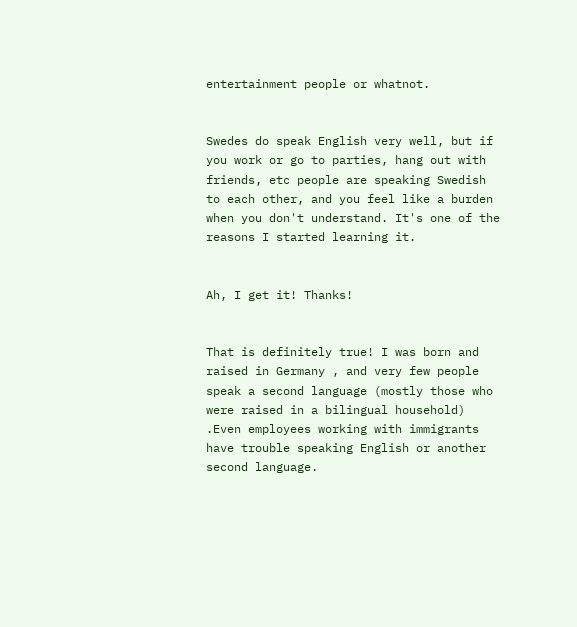entertainment people or whatnot.


Swedes do speak English very well, but if you work or go to parties, hang out with friends, etc people are speaking Swedish to each other, and you feel like a burden when you don't understand. It's one of the reasons I started learning it.


Ah, I get it! Thanks!


That is definitely true! I was born and raised in Germany , and very few people speak a second language (mostly those who were raised in a bilingual household) .Even employees working with immigrants have trouble speaking English or another second language.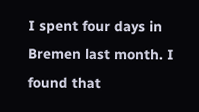I spent four days in Bremen last month. I found that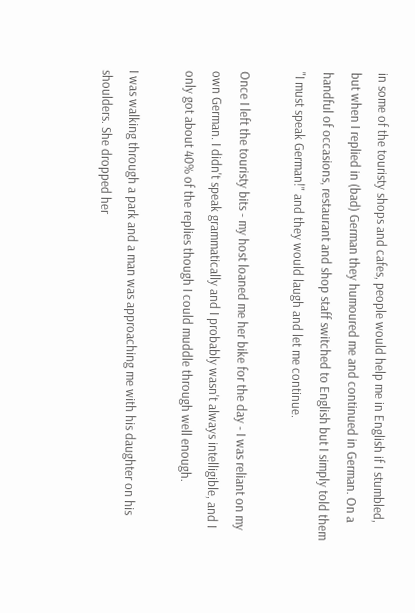in some of the touristy shops and cafes, people would help me in English if I stumbled, but when I replied in (bad) German they humoured me and continued in German. On a handful of occasions, restaurant and shop staff switched to English but I simply told them "I must speak German!" and they would laugh and let me continue.

Once I left the touristy bits - my host loaned me her bike for the day - I was reliant on my own German. I didn't speak grammatically and I probably wasn't always intelligible, and I only got about 40% of the replies though I could muddle through well enough.

I was walking through a park and a man was approaching me with his daughter on his shoulders. She dropped her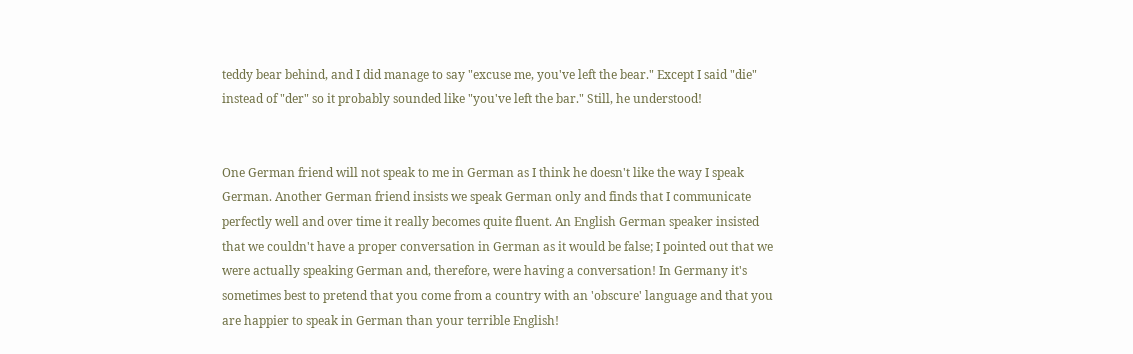teddy bear behind, and I did manage to say "excuse me, you've left the bear." Except I said "die" instead of "der" so it probably sounded like "you've left the bar." Still, he understood!


One German friend will not speak to me in German as I think he doesn't like the way I speak German. Another German friend insists we speak German only and finds that I communicate perfectly well and over time it really becomes quite fluent. An English German speaker insisted that we couldn't have a proper conversation in German as it would be false; I pointed out that we were actually speaking German and, therefore, were having a conversation! In Germany it's sometimes best to pretend that you come from a country with an 'obscure' language and that you are happier to speak in German than your terrible English!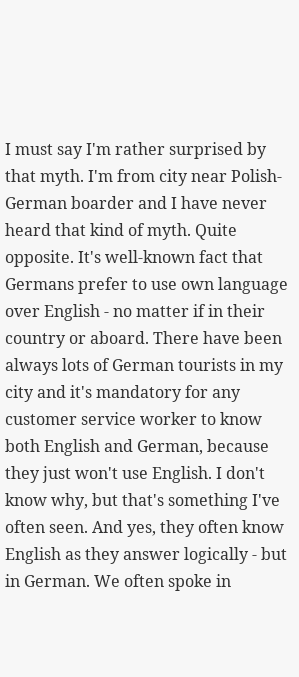I must say I'm rather surprised by that myth. I'm from city near Polish-German boarder and I have never heard that kind of myth. Quite opposite. It's well-known fact that Germans prefer to use own language over English - no matter if in their country or aboard. There have been always lots of German tourists in my city and it's mandatory for any customer service worker to know both English and German, because they just won't use English. I don't know why, but that's something I've often seen. And yes, they often know English as they answer logically - but in German. We often spoke in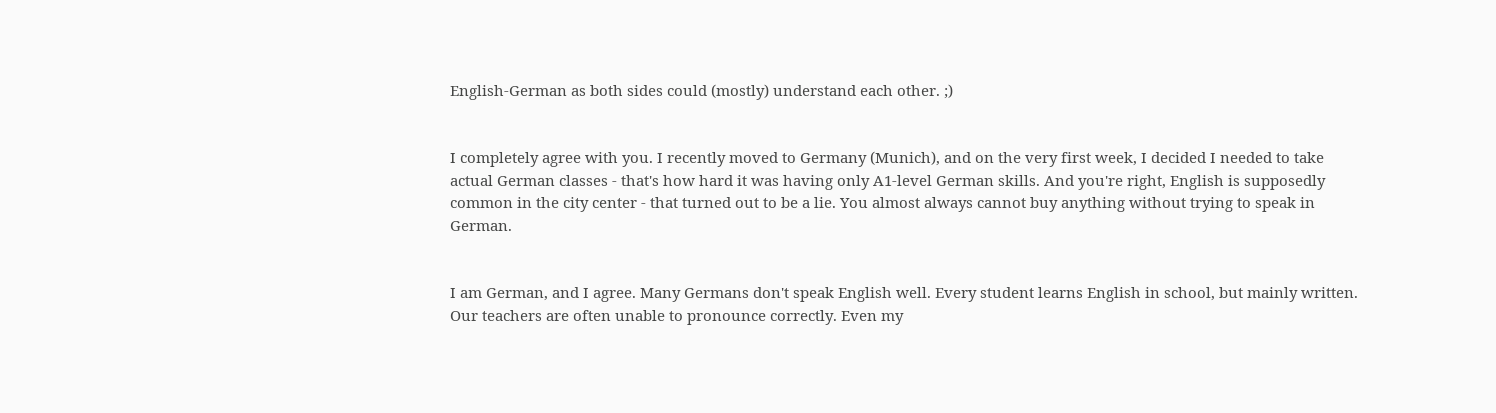English-German as both sides could (mostly) understand each other. ;)


I completely agree with you. I recently moved to Germany (Munich), and on the very first week, I decided I needed to take actual German classes - that's how hard it was having only A1-level German skills. And you're right, English is supposedly common in the city center - that turned out to be a lie. You almost always cannot buy anything without trying to speak in German.


I am German, and I agree. Many Germans don't speak English well. Every student learns English in school, but mainly written. Our teachers are often unable to pronounce correctly. Even my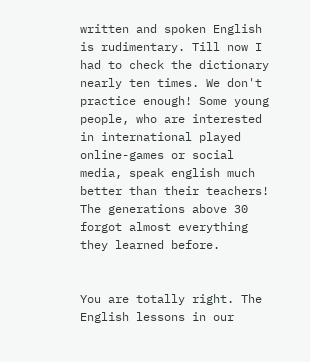written and spoken English is rudimentary. Till now I had to check the dictionary nearly ten times. We don't practice enough! Some young people, who are interested in international played online-games or social media, speak english much better than their teachers! The generations above 30 forgot almost everything they learned before.


You are totally right. The English lessons in our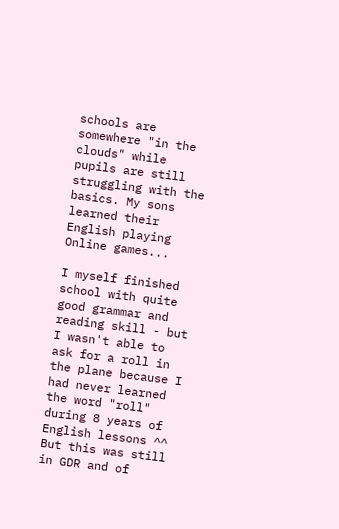schools are somewhere "in the clouds" while pupils are still struggling with the basics. My sons learned their English playing Online games...

I myself finished school with quite good grammar and reading skill - but I wasn't able to ask for a roll in the plane because I had never learned the word "roll" during 8 years of English lessons ^^ But this was still in GDR and of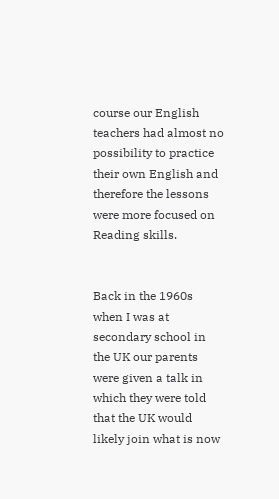course our English teachers had almost no possibility to practice their own English and therefore the lessons were more focused on Reading skills.


Back in the 1960s when I was at secondary school in the UK our parents were given a talk in which they were told that the UK would likely join what is now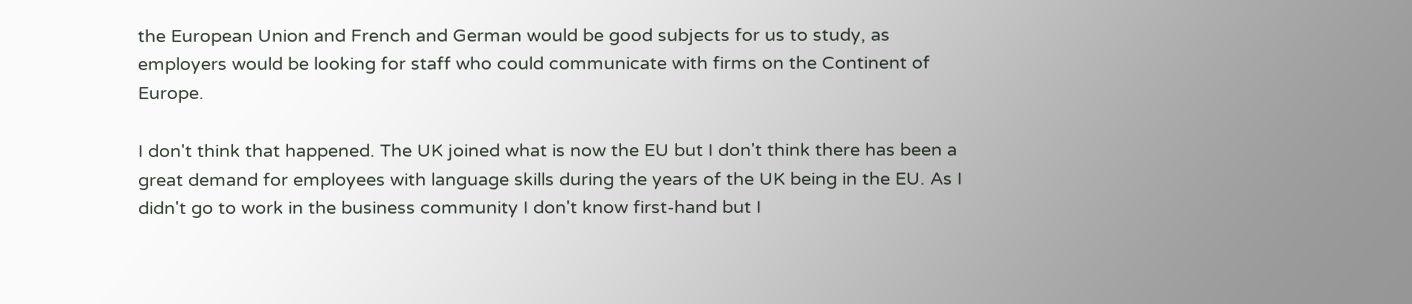the European Union and French and German would be good subjects for us to study, as employers would be looking for staff who could communicate with firms on the Continent of Europe.

I don't think that happened. The UK joined what is now the EU but I don't think there has been a great demand for employees with language skills during the years of the UK being in the EU. As I didn't go to work in the business community I don't know first-hand but I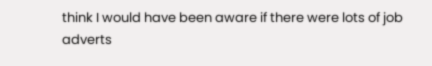think I would have been aware if there were lots of job adverts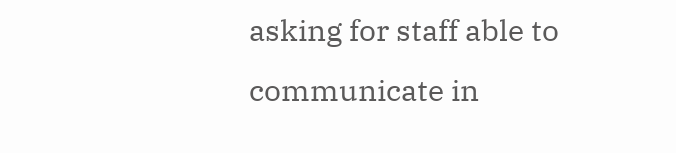asking for staff able to communicate in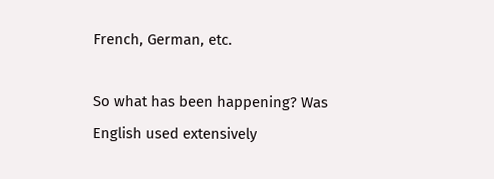French, German, etc.

So what has been happening? Was English used extensively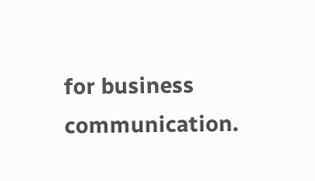for business communication.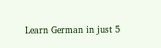Learn German in just 5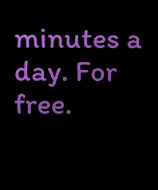minutes a day. For free.